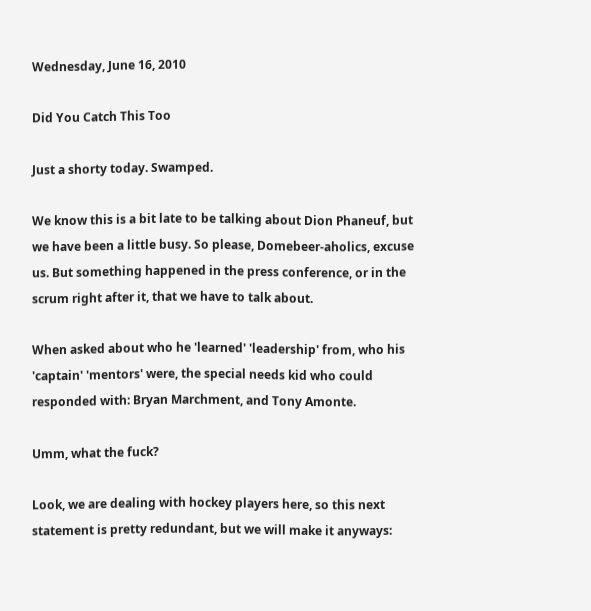Wednesday, June 16, 2010

Did You Catch This Too

Just a shorty today. Swamped.

We know this is a bit late to be talking about Dion Phaneuf, but we have been a little busy. So please, Domebeer-aholics, excuse us. But something happened in the press conference, or in the scrum right after it, that we have to talk about.

When asked about who he 'learned' 'leadership' from, who his 'captain' 'mentors' were, the special needs kid who could responded with: Bryan Marchment, and Tony Amonte.

Umm, what the fuck?

Look, we are dealing with hockey players here, so this next statement is pretty redundant, but we will make it anyways: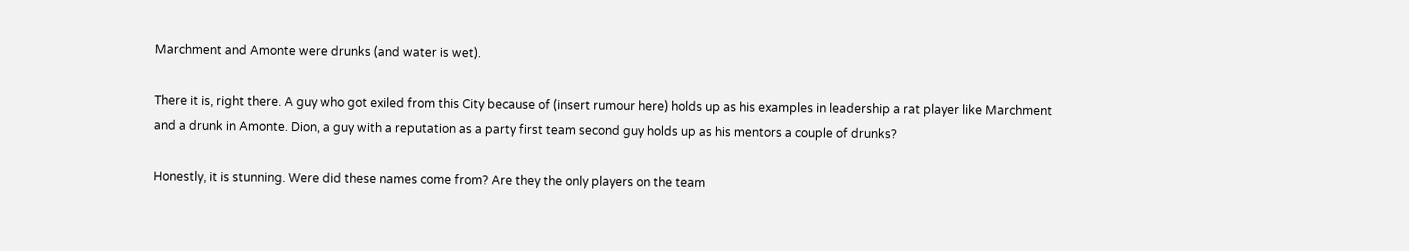Marchment and Amonte were drunks (and water is wet).

There it is, right there. A guy who got exiled from this City because of (insert rumour here) holds up as his examples in leadership a rat player like Marchment and a drunk in Amonte. Dion, a guy with a reputation as a party first team second guy holds up as his mentors a couple of drunks?

Honestly, it is stunning. Were did these names come from? Are they the only players on the team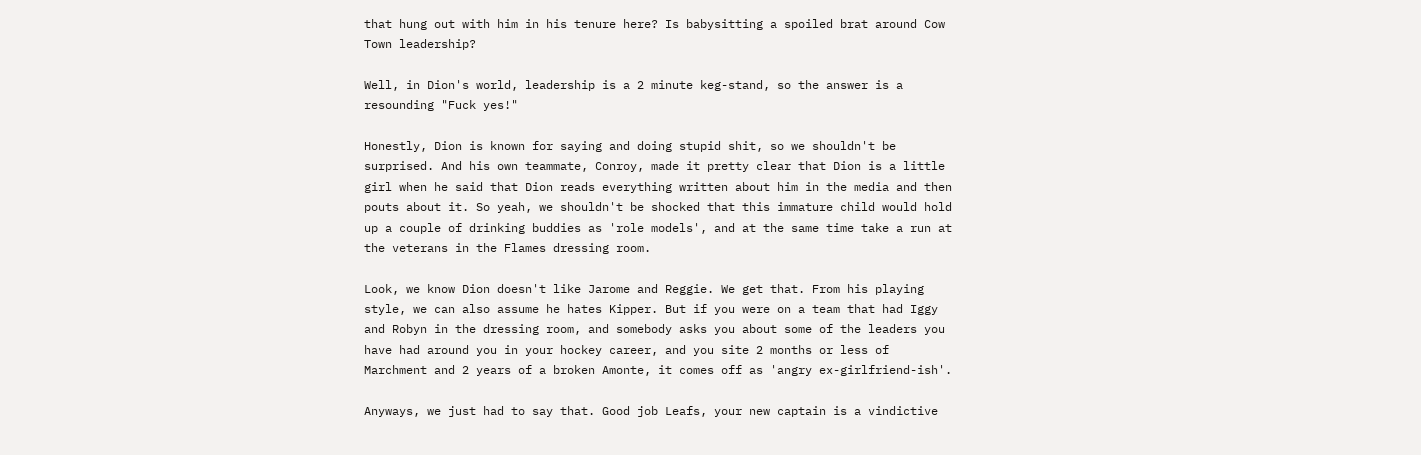that hung out with him in his tenure here? Is babysitting a spoiled brat around Cow Town leadership?

Well, in Dion's world, leadership is a 2 minute keg-stand, so the answer is a resounding "Fuck yes!"

Honestly, Dion is known for saying and doing stupid shit, so we shouldn't be surprised. And his own teammate, Conroy, made it pretty clear that Dion is a little girl when he said that Dion reads everything written about him in the media and then pouts about it. So yeah, we shouldn't be shocked that this immature child would hold up a couple of drinking buddies as 'role models', and at the same time take a run at the veterans in the Flames dressing room.

Look, we know Dion doesn't like Jarome and Reggie. We get that. From his playing style, we can also assume he hates Kipper. But if you were on a team that had Iggy and Robyn in the dressing room, and somebody asks you about some of the leaders you have had around you in your hockey career, and you site 2 months or less of Marchment and 2 years of a broken Amonte, it comes off as 'angry ex-girlfriend-ish'.

Anyways, we just had to say that. Good job Leafs, your new captain is a vindictive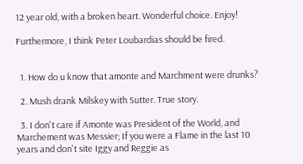12 year old, with a broken heart. Wonderful choice. Enjoy!

Furthermore, I think Peter Loubardias should be fired.


  1. How do u know that amonte and Marchment were drunks?

  2. Mush drank Milskey with Sutter. True story.

  3. I don't care if Amonte was President of the World, and Marchement was Messier; If you were a Flame in the last 10 years and don't site Iggy and Reggie as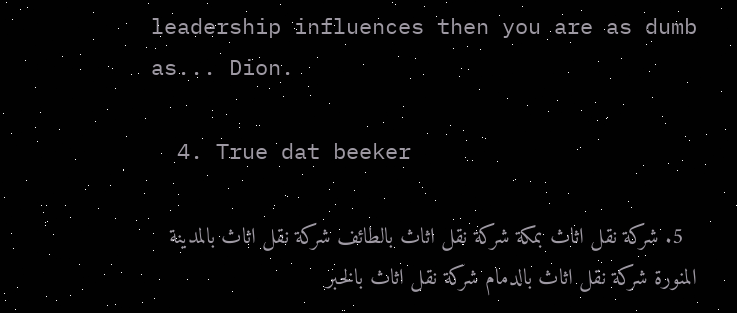leadership influences then you are as dumb as... Dion.

  4. True dat beeker

  5. شركة نقل اثاث بمكة شركة نقل اثاث بالطائف شركة نقل اثاث بالمدينة المنورة شركة نقل اثاث بالدمام شركة نقل اثاث بالخبر